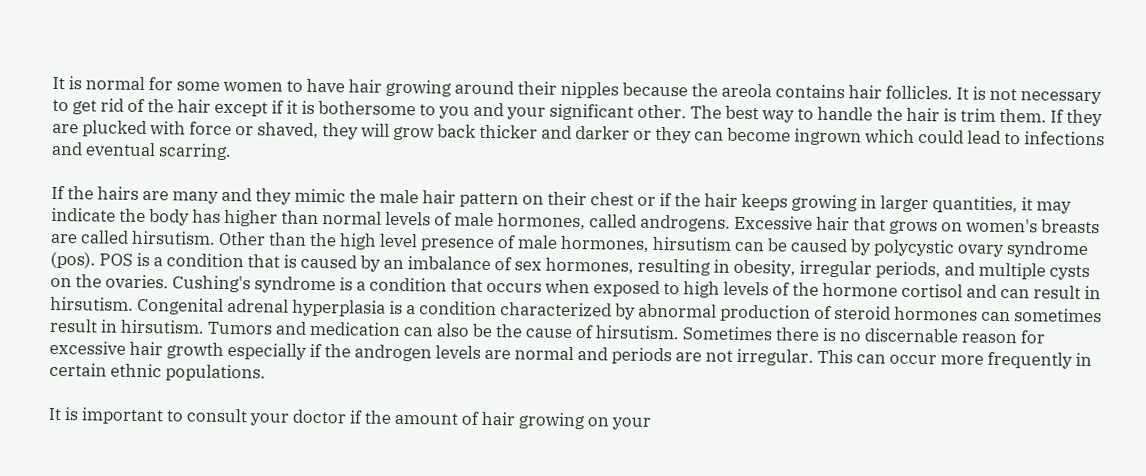It is normal for some women to have hair growing around their nipples because the areola contains hair follicles. It is not necessary to get rid of the hair except if it is bothersome to you and your significant other. The best way to handle the hair is trim them. If they are plucked with force or shaved, they will grow back thicker and darker or they can become ingrown which could lead to infections and eventual scarring.

If the hairs are many and they mimic the male hair pattern on their chest or if the hair keeps growing in larger quantities, it may indicate the body has higher than normal levels of male hormones, called androgens. Excessive hair that grows on women's breasts are called hirsutism. Other than the high level presence of male hormones, hirsutism can be caused by polycystic ovary syndrome (pos). POS is a condition that is caused by an imbalance of sex hormones, resulting in obesity, irregular periods, and multiple cysts on the ovaries. Cushing's syndrome is a condition that occurs when exposed to high levels of the hormone cortisol and can result in hirsutism. Congenital adrenal hyperplasia is a condition characterized by abnormal production of steroid hormones can sometimes result in hirsutism. Tumors and medication can also be the cause of hirsutism. Sometimes there is no discernable reason for excessive hair growth especially if the androgen levels are normal and periods are not irregular. This can occur more frequently in certain ethnic populations.

It is important to consult your doctor if the amount of hair growing on your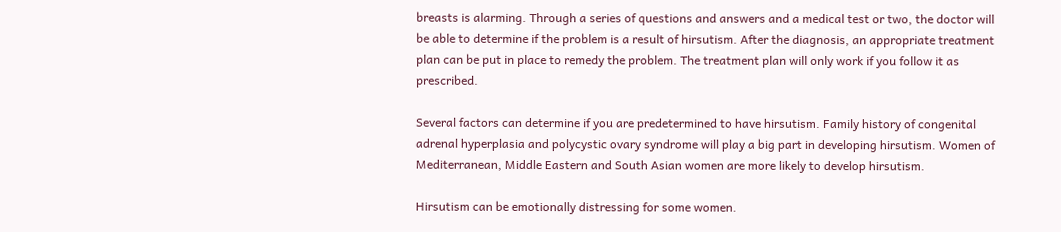breasts is alarming. Through a series of questions and answers and a medical test or two, the doctor will be able to determine if the problem is a result of hirsutism. After the diagnosis, an appropriate treatment plan can be put in place to remedy the problem. The treatment plan will only work if you follow it as prescribed.

Several factors can determine if you are predetermined to have hirsutism. Family history of congenital adrenal hyperplasia and polycystic ovary syndrome will play a big part in developing hirsutism. Women of Mediterranean, Middle Eastern and South Asian women are more likely to develop hirsutism.

Hirsutism can be emotionally distressing for some women.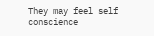They may feel self conscience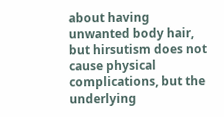about having unwanted body hair, but hirsutism does not cause physical complications, but the underlying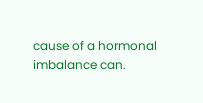cause of a hormonal imbalance can.